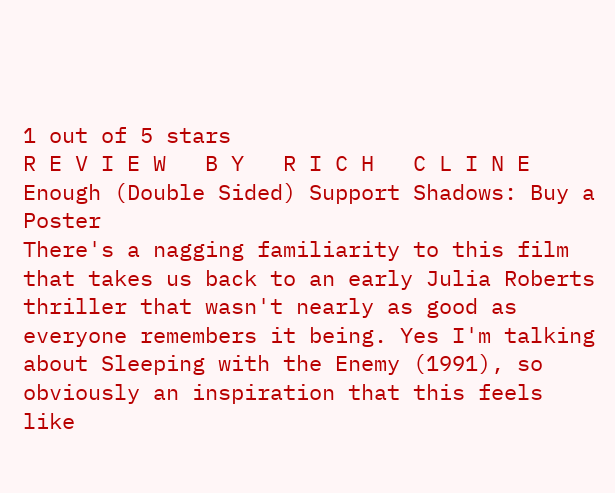1 out of 5 stars
R E V I E W   B Y   R I C H   C L I N E
Enough (Double Sided) Support Shadows: Buy a Poster
There's a nagging familiarity to this film that takes us back to an early Julia Roberts thriller that wasn't nearly as good as everyone remembers it being. Yes I'm talking about Sleeping with the Enemy (1991), so obviously an inspiration that this feels like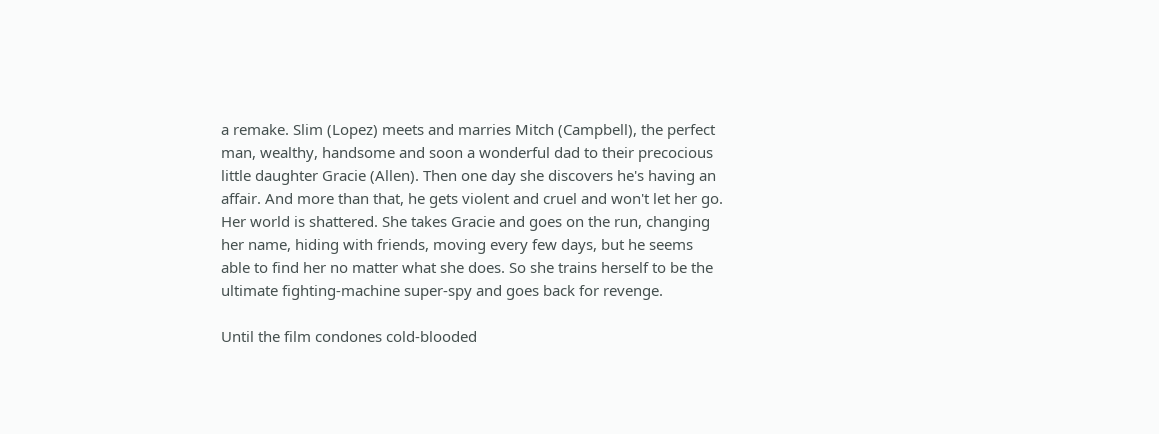a remake. Slim (Lopez) meets and marries Mitch (Campbell), the perfect man, wealthy, handsome and soon a wonderful dad to their precocious little daughter Gracie (Allen). Then one day she discovers he's having an affair. And more than that, he gets violent and cruel and won't let her go. Her world is shattered. She takes Gracie and goes on the run, changing her name, hiding with friends, moving every few days, but he seems able to find her no matter what she does. So she trains herself to be the ultimate fighting-machine super-spy and goes back for revenge.

Until the film condones cold-blooded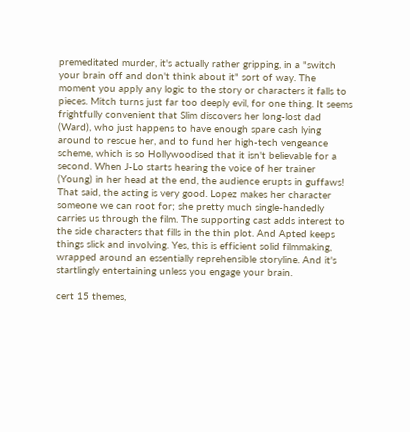premeditated murder, it's actually rather gripping, in a "switch your brain off and don't think about it" sort of way. The moment you apply any logic to the story or characters it falls to pieces. Mitch turns just far too deeply evil, for one thing. It seems frightfully convenient that Slim discovers her long-lost dad (Ward), who just happens to have enough spare cash lying around to rescue her, and to fund her high-tech vengeance scheme, which is so Hollywoodised that it isn't believable for a second. When J-Lo starts hearing the voice of her trainer (Young) in her head at the end, the audience erupts in guffaws! That said, the acting is very good. Lopez makes her character someone we can root for; she pretty much single-handedly carries us through the film. The supporting cast adds interest to the side characters that fills in the thin plot. And Apted keeps things slick and involving. Yes, this is efficient solid filmmaking, wrapped around an essentially reprehensible storyline. And it's startlingly entertaining unless you engage your brain.

cert 15 themes,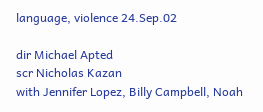language, violence 24.Sep.02

dir Michael Apted
scr Nicholas Kazan
with Jennifer Lopez, Billy Campbell, Noah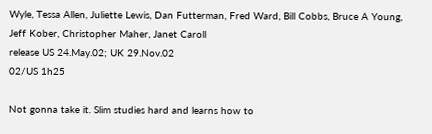Wyle, Tessa Allen, Juliette Lewis, Dan Futterman, Fred Ward, Bill Cobbs, Bruce A Young, Jeff Kober, Christopher Maher, Janet Caroll
release US 24.May.02; UK 29.Nov.02
02/US 1h25

Not gonna take it. Slim studies hard and learns how to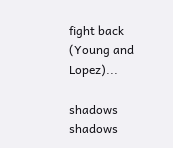fight back (Young and Lopez)...

shadows shadows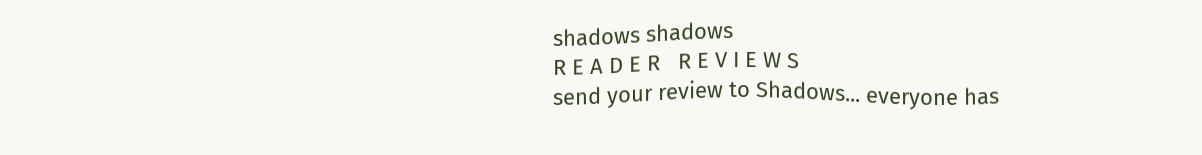shadows shadows
R E A D E R   R E V I E W S
send your review to Shadows... everyone has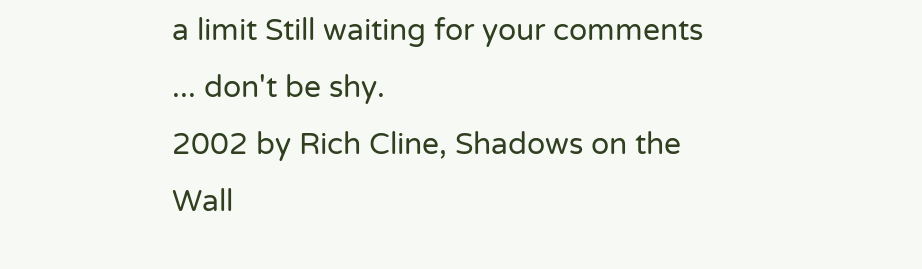a limit Still waiting for your comments ... don't be shy.
2002 by Rich Cline, Shadows on the Wall